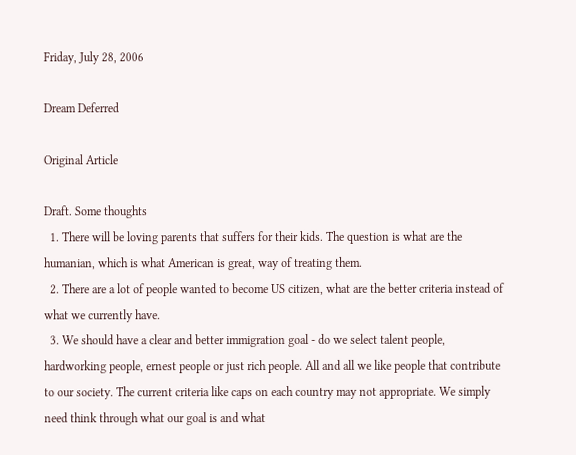Friday, July 28, 2006

Dream Deferred

Original Article

Draft. Some thoughts
  1. There will be loving parents that suffers for their kids. The question is what are the humanian, which is what American is great, way of treating them.
  2. There are a lot of people wanted to become US citizen, what are the better criteria instead of what we currently have.
  3. We should have a clear and better immigration goal - do we select talent people, hardworking people, ernest people or just rich people. All and all we like people that contribute to our society. The current criteria like caps on each country may not appropriate. We simply need think through what our goal is and what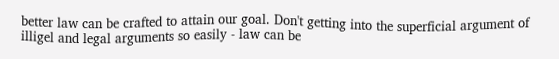better law can be crafted to attain our goal. Don't getting into the superficial argument of illigel and legal arguments so easily - law can be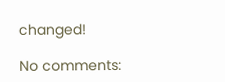changed!

No comments: